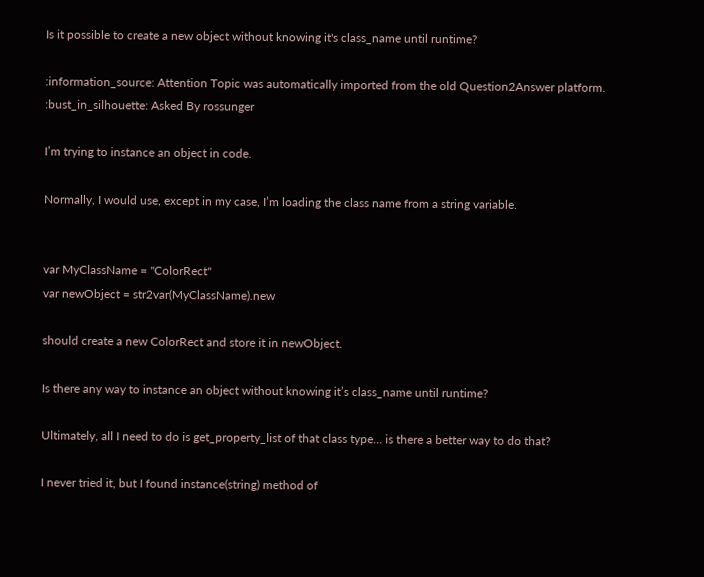Is it possible to create a new object without knowing it's class_name until runtime?

:information_source: Attention Topic was automatically imported from the old Question2Answer platform.
:bust_in_silhouette: Asked By rossunger

I’m trying to instance an object in code.

Normally, I would use, except in my case, I’m loading the class name from a string variable.


var MyClassName = "ColorRect"
var newObject = str2var(MyClassName).new

should create a new ColorRect and store it in newObject.

Is there any way to instance an object without knowing it’s class_name until runtime?

Ultimately, all I need to do is get_property_list of that class type… is there a better way to do that?

I never tried it, but I found instance(string) method of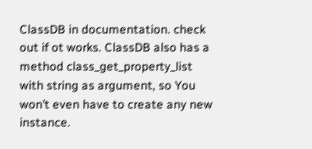ClassDB in documentation. check out if ot works. ClassDB also has a method class_get_property_list with string as argument, so You won’t even have to create any new instance.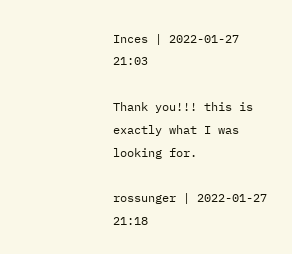Inces | 2022-01-27 21:03

Thank you!!! this is exactly what I was looking for.

rossunger | 2022-01-27 21:18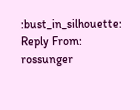:bust_in_silhouette: Reply From: rossunger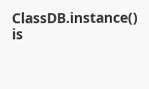ClassDB.instance() is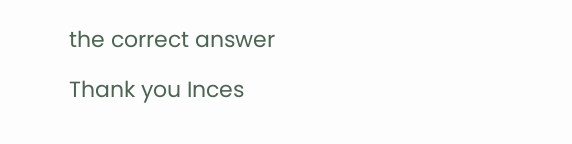the correct answer

Thank you Inces